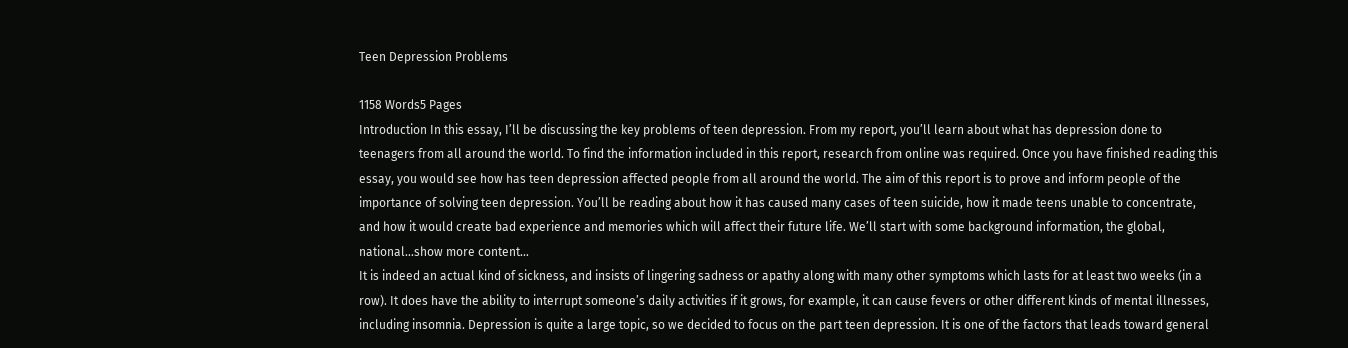Teen Depression Problems

1158 Words5 Pages
Introduction In this essay, I’ll be discussing the key problems of teen depression. From my report, you’ll learn about what has depression done to teenagers from all around the world. To find the information included in this report, research from online was required. Once you have finished reading this essay, you would see how has teen depression affected people from all around the world. The aim of this report is to prove and inform people of the importance of solving teen depression. You’ll be reading about how it has caused many cases of teen suicide, how it made teens unable to concentrate, and how it would create bad experience and memories which will affect their future life. We’ll start with some background information, the global, national…show more content…
It is indeed an actual kind of sickness, and insists of lingering sadness or apathy along with many other symptoms which lasts for at least two weeks (in a row). It does have the ability to interrupt someone’s daily activities if it grows, for example, it can cause fevers or other different kinds of mental illnesses, including insomnia. Depression is quite a large topic, so we decided to focus on the part teen depression. It is one of the factors that leads toward general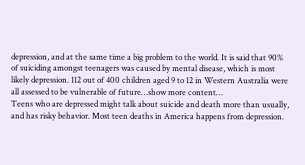depression, and at the same time a big problem to the world. It is said that 90% of suiciding amongst teenagers was caused by mental disease, which is most likely depression. 112 out of 400 children aged 9 to 12 in Western Australia were all assessed to be vulnerable of future…show more content…
Teens who are depressed might talk about suicide and death more than usually, and has risky behavior. Most teen deaths in America happens from depression.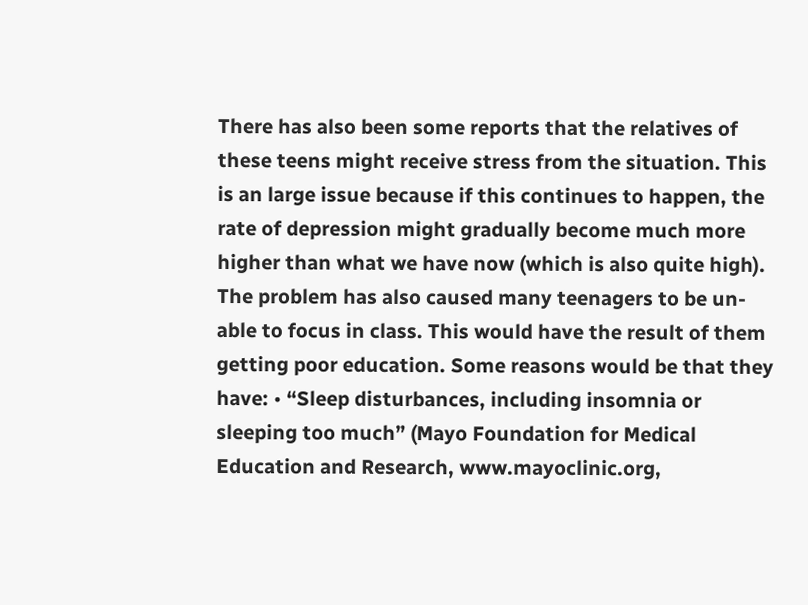There has also been some reports that the relatives of these teens might receive stress from the situation. This is an large issue because if this continues to happen, the rate of depression might gradually become much more higher than what we have now (which is also quite high). The problem has also caused many teenagers to be un-able to focus in class. This would have the result of them getting poor education. Some reasons would be that they have: • “Sleep disturbances, including insomnia or sleeping too much” (Mayo Foundation for Medical Education and Research, www.mayoclinic.org,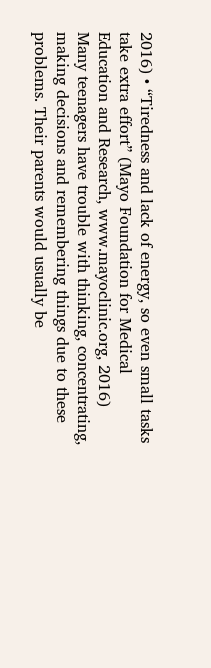2016) • “Tiredness and lack of energy, so even small tasks take extra effort” (Mayo Foundation for Medical Education and Research, www.mayoclinic.org, 2016) Many teenagers have trouble with thinking, concentrating, making decisions and remembering things due to these problems. Their parents would usually be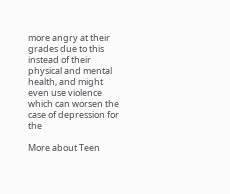more angry at their grades due to this instead of their physical and mental health, and might even use violence which can worsen the case of depression for the

More about Teen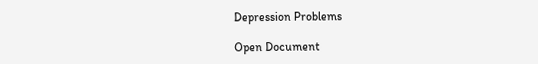Depression Problems

Open Document